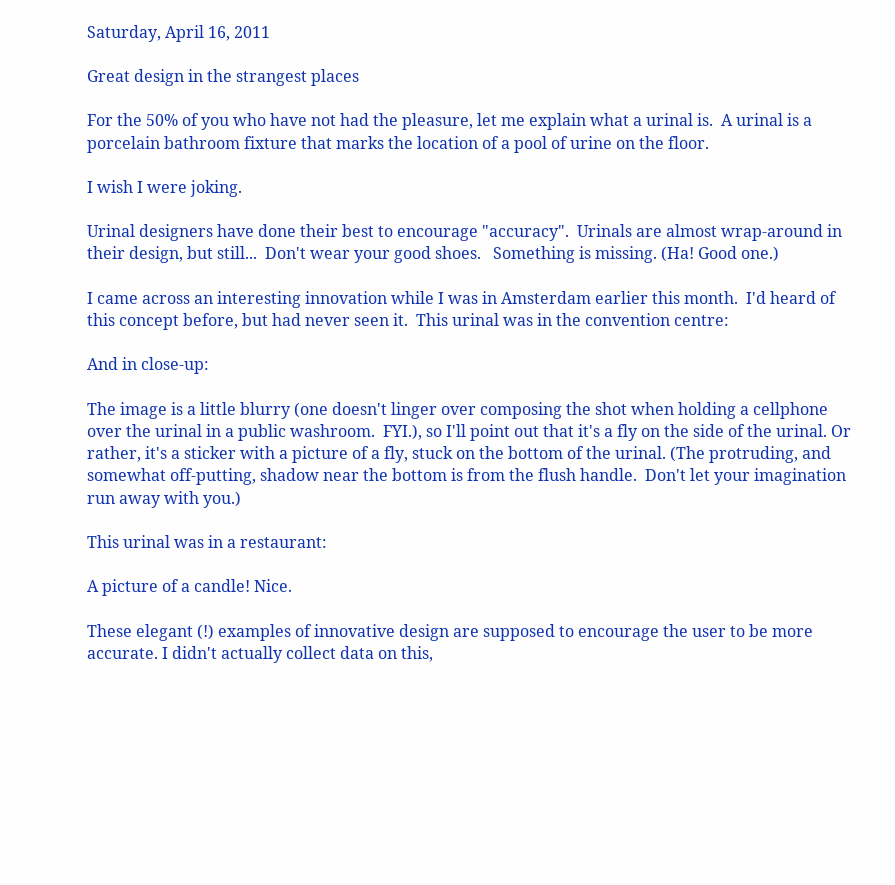Saturday, April 16, 2011

Great design in the strangest places

For the 50% of you who have not had the pleasure, let me explain what a urinal is.  A urinal is a porcelain bathroom fixture that marks the location of a pool of urine on the floor.

I wish I were joking.

Urinal designers have done their best to encourage "accuracy".  Urinals are almost wrap-around in their design, but still...  Don't wear your good shoes.   Something is missing. (Ha! Good one.)

I came across an interesting innovation while I was in Amsterdam earlier this month.  I'd heard of this concept before, but had never seen it.  This urinal was in the convention centre:

And in close-up:

The image is a little blurry (one doesn't linger over composing the shot when holding a cellphone over the urinal in a public washroom.  FYI.), so I'll point out that it's a fly on the side of the urinal. Or rather, it's a sticker with a picture of a fly, stuck on the bottom of the urinal. (The protruding, and somewhat off-putting, shadow near the bottom is from the flush handle.  Don't let your imagination run away with you.)

This urinal was in a restaurant:

A picture of a candle! Nice.

These elegant (!) examples of innovative design are supposed to encourage the user to be more accurate. I didn't actually collect data on this,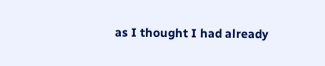as I thought I had already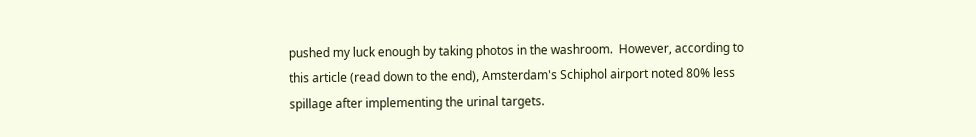pushed my luck enough by taking photos in the washroom.  However, according to this article (read down to the end), Amsterdam's Schiphol airport noted 80% less spillage after implementing the urinal targets.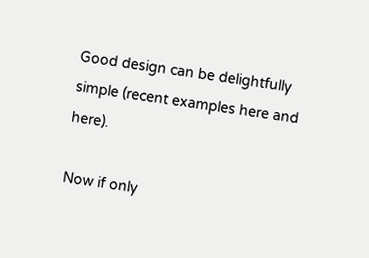Good design can be delightfully simple (recent examples here and here).

Now if only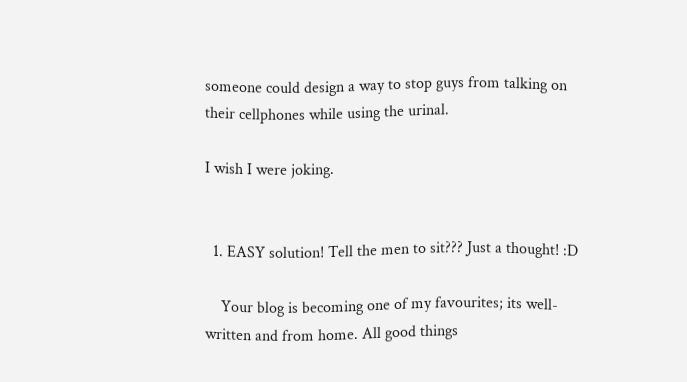someone could design a way to stop guys from talking on their cellphones while using the urinal.

I wish I were joking.


  1. EASY solution! Tell the men to sit??? Just a thought! :D

    Your blog is becoming one of my favourites; its well-written and from home. All good things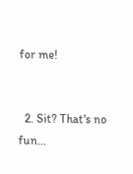for me!


  2. Sit? That's no fun...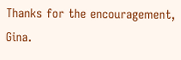Thanks for the encouragement, Gina.